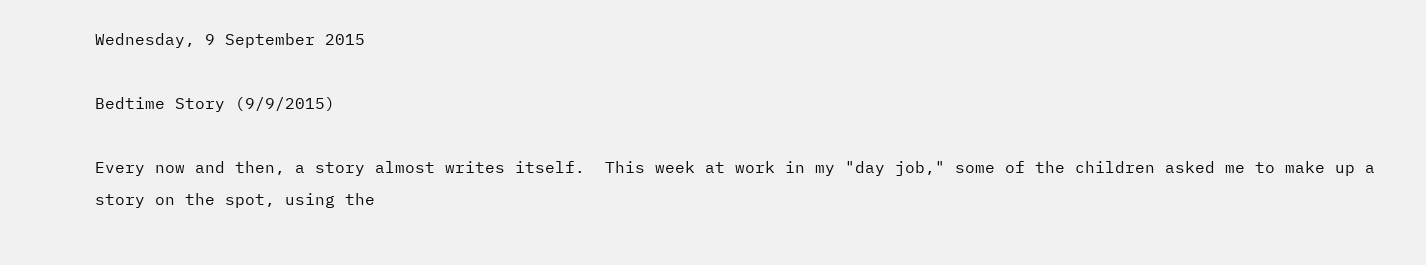Wednesday, 9 September 2015

Bedtime Story (9/9/2015)

Every now and then, a story almost writes itself.  This week at work in my "day job," some of the children asked me to make up a story on the spot, using the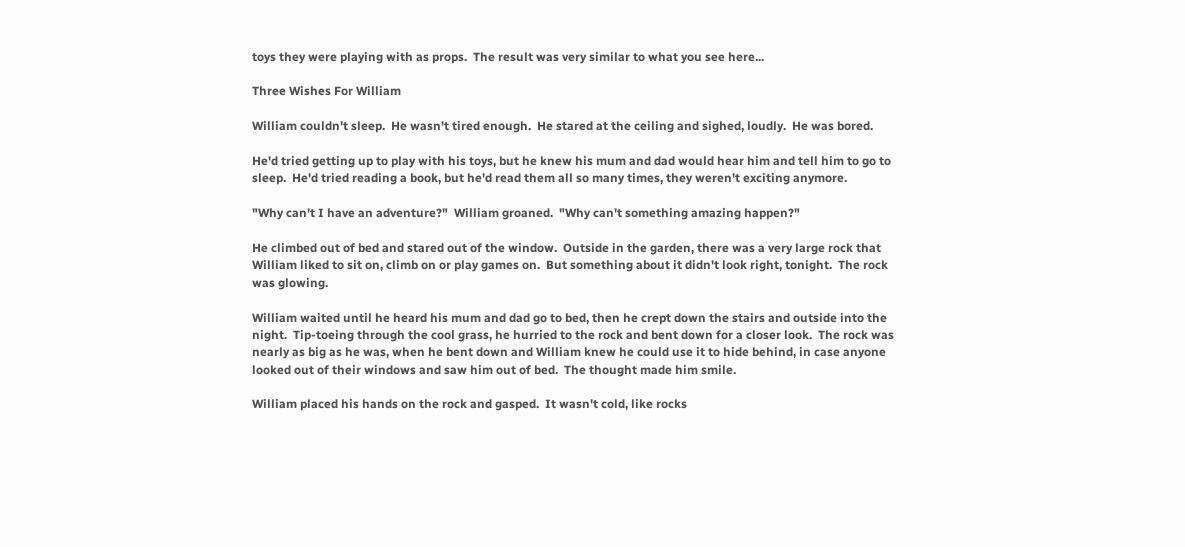toys they were playing with as props.  The result was very similar to what you see here...

Three Wishes For William

William couldn't sleep.  He wasn't tired enough.  He stared at the ceiling and sighed, loudly.  He was bored.

He'd tried getting up to play with his toys, but he knew his mum and dad would hear him and tell him to go to sleep.  He'd tried reading a book, but he'd read them all so many times, they weren't exciting anymore.

"Why can't I have an adventure?"  William groaned.  "Why can't something amazing happen?"

He climbed out of bed and stared out of the window.  Outside in the garden, there was a very large rock that William liked to sit on, climb on or play games on.  But something about it didn't look right, tonight.  The rock was glowing.

William waited until he heard his mum and dad go to bed, then he crept down the stairs and outside into the night.  Tip-toeing through the cool grass, he hurried to the rock and bent down for a closer look.  The rock was nearly as big as he was, when he bent down and William knew he could use it to hide behind, in case anyone looked out of their windows and saw him out of bed.  The thought made him smile.

William placed his hands on the rock and gasped.  It wasn't cold, like rocks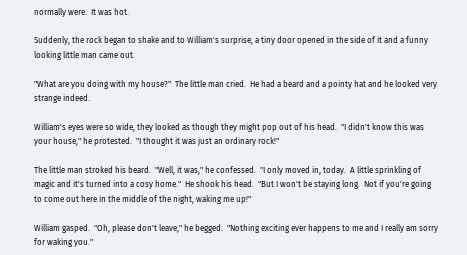normally were.  It was hot.

Suddenly, the rock began to shake and to William's surprise, a tiny door opened in the side of it and a funny looking little man came out.

"What are you doing with my house?"  The little man cried.  He had a beard and a pointy hat and he looked very strange indeed.

William's eyes were so wide, they looked as though they might pop out of his head.  "I didn't know this was your house," he protested.  "I thought it was just an ordinary rock!"

The little man stroked his beard.  "Well, it was," he confessed.  "I only moved in, today.  A little sprinkling of magic and it's turned into a cosy home."  He shook his head.  "But I won't be staying long.  Not if you're going to come out here in the middle of the night, waking me up!"

William gasped.  "Oh, please don't leave," he begged.  "Nothing exciting ever happens to me and I really am sorry for waking you."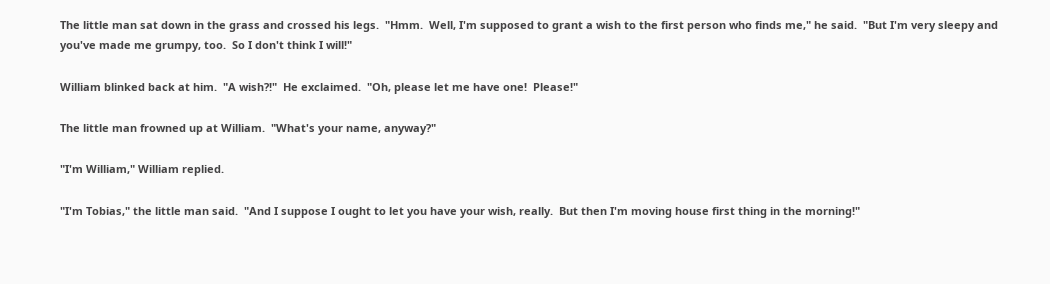The little man sat down in the grass and crossed his legs.  "Hmm.  Well, I'm supposed to grant a wish to the first person who finds me," he said.  "But I'm very sleepy and you've made me grumpy, too.  So I don't think I will!"

William blinked back at him.  "A wish?!"  He exclaimed.  "Oh, please let me have one!  Please!"

The little man frowned up at William.  "What's your name, anyway?"

"I'm William," William replied.

"I'm Tobias," the little man said.  "And I suppose I ought to let you have your wish, really.  But then I'm moving house first thing in the morning!"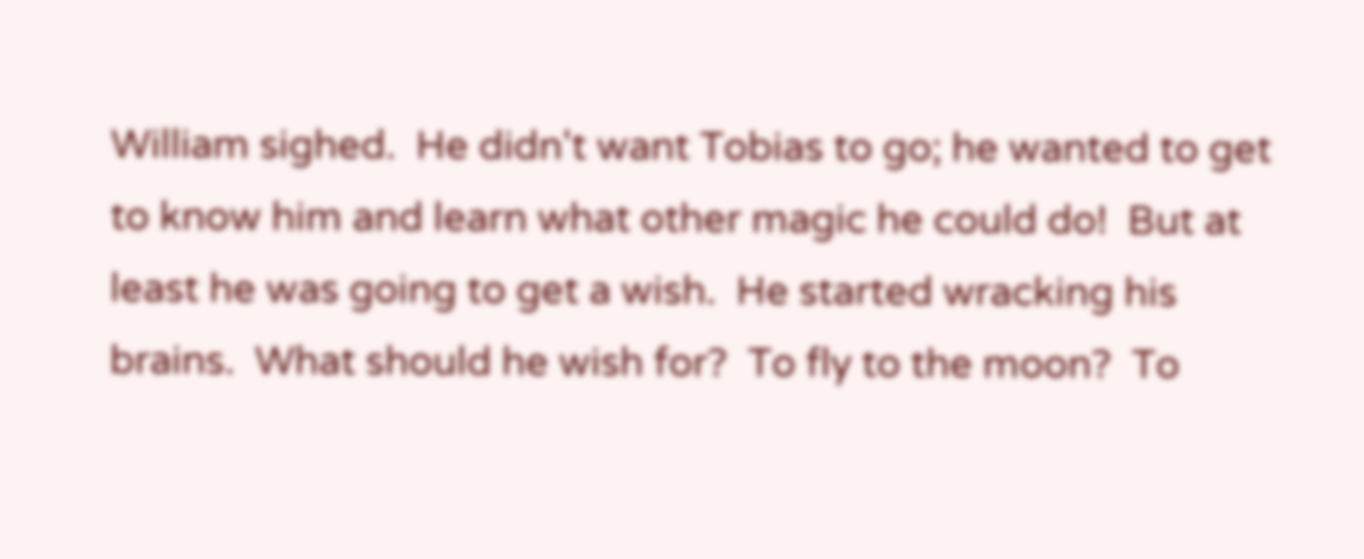William sighed.  He didn't want Tobias to go; he wanted to get to know him and learn what other magic he could do!  But at least he was going to get a wish.  He started wracking his brains.  What should he wish for?  To fly to the moon?  To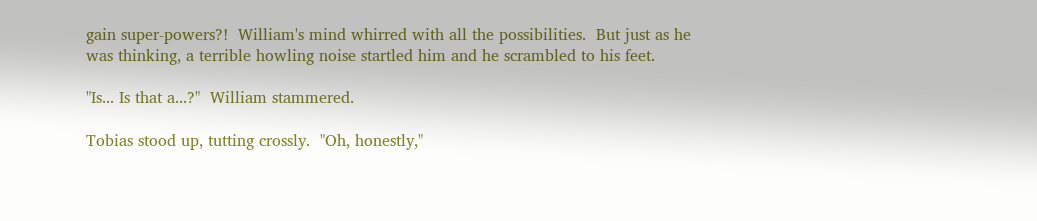gain super-powers?!  William's mind whirred with all the possibilities.  But just as he was thinking, a terrible howling noise startled him and he scrambled to his feet.

"Is... Is that a...?"  William stammered.

Tobias stood up, tutting crossly.  "Oh, honestly,"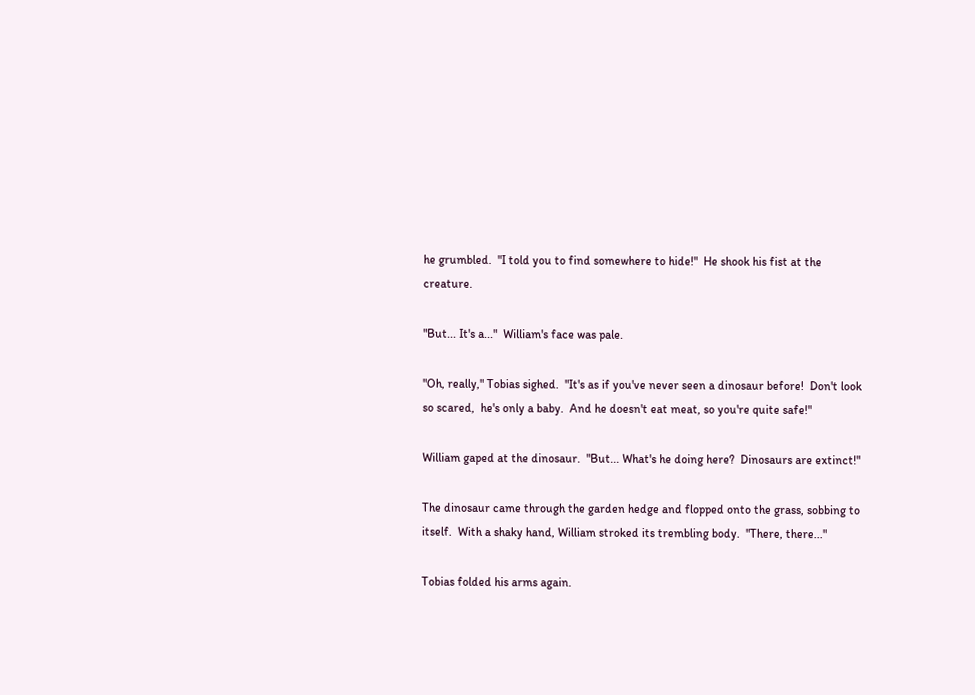he grumbled.  "I told you to find somewhere to hide!"  He shook his fist at the creature.

"But... It's a..."  William's face was pale.

"Oh, really," Tobias sighed.  "It's as if you've never seen a dinosaur before!  Don't look so scared,  he's only a baby.  And he doesn't eat meat, so you're quite safe!"

William gaped at the dinosaur.  "But... What's he doing here?  Dinosaurs are extinct!"

The dinosaur came through the garden hedge and flopped onto the grass, sobbing to itself.  With a shaky hand, William stroked its trembling body.  "There, there..."

Tobias folded his arms again.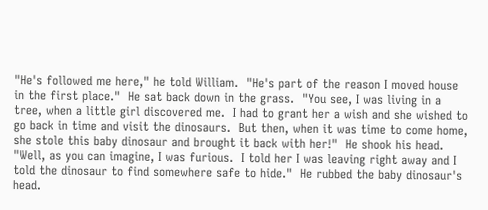"He's followed me here," he told William.  "He's part of the reason I moved house in the first place."  He sat back down in the grass.  "You see, I was living in a tree, when a little girl discovered me.  I had to grant her a wish and she wished to go back in time and visit the dinosaurs.  But then, when it was time to come home, she stole this baby dinosaur and brought it back with her!"  He shook his head.  "Well, as you can imagine, I was furious.  I told her I was leaving right away and I told the dinosaur to find somewhere safe to hide."  He rubbed the baby dinosaur's head.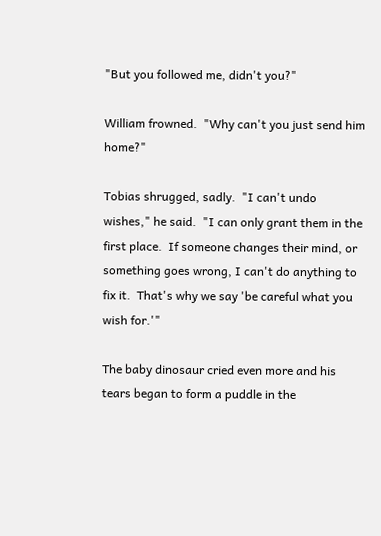"But you followed me, didn't you?"

William frowned.  "Why can't you just send him home?"

Tobias shrugged, sadly.  "I can't undo wishes," he said.  "I can only grant them in the first place.  If someone changes their mind, or something goes wrong, I can't do anything to fix it.  That's why we say 'be careful what you wish for.'"

The baby dinosaur cried even more and his tears began to form a puddle in the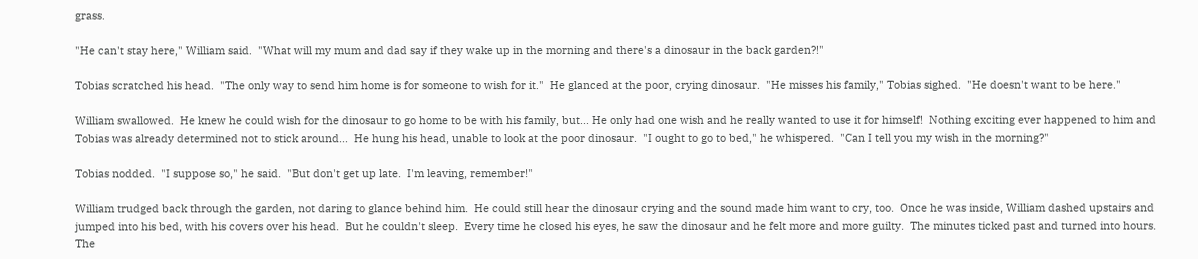grass.

"He can't stay here," William said.  "What will my mum and dad say if they wake up in the morning and there's a dinosaur in the back garden?!"

Tobias scratched his head.  "The only way to send him home is for someone to wish for it."  He glanced at the poor, crying dinosaur.  "He misses his family," Tobias sighed.  "He doesn't want to be here."

William swallowed.  He knew he could wish for the dinosaur to go home to be with his family, but... He only had one wish and he really wanted to use it for himself!  Nothing exciting ever happened to him and Tobias was already determined not to stick around...  He hung his head, unable to look at the poor dinosaur.  "I ought to go to bed," he whispered.  "Can I tell you my wish in the morning?"

Tobias nodded.  "I suppose so," he said.  "But don't get up late.  I'm leaving, remember!"

William trudged back through the garden, not daring to glance behind him.  He could still hear the dinosaur crying and the sound made him want to cry, too.  Once he was inside, William dashed upstairs and jumped into his bed, with his covers over his head.  But he couldn't sleep.  Every time he closed his eyes, he saw the dinosaur and he felt more and more guilty.  The minutes ticked past and turned into hours.  The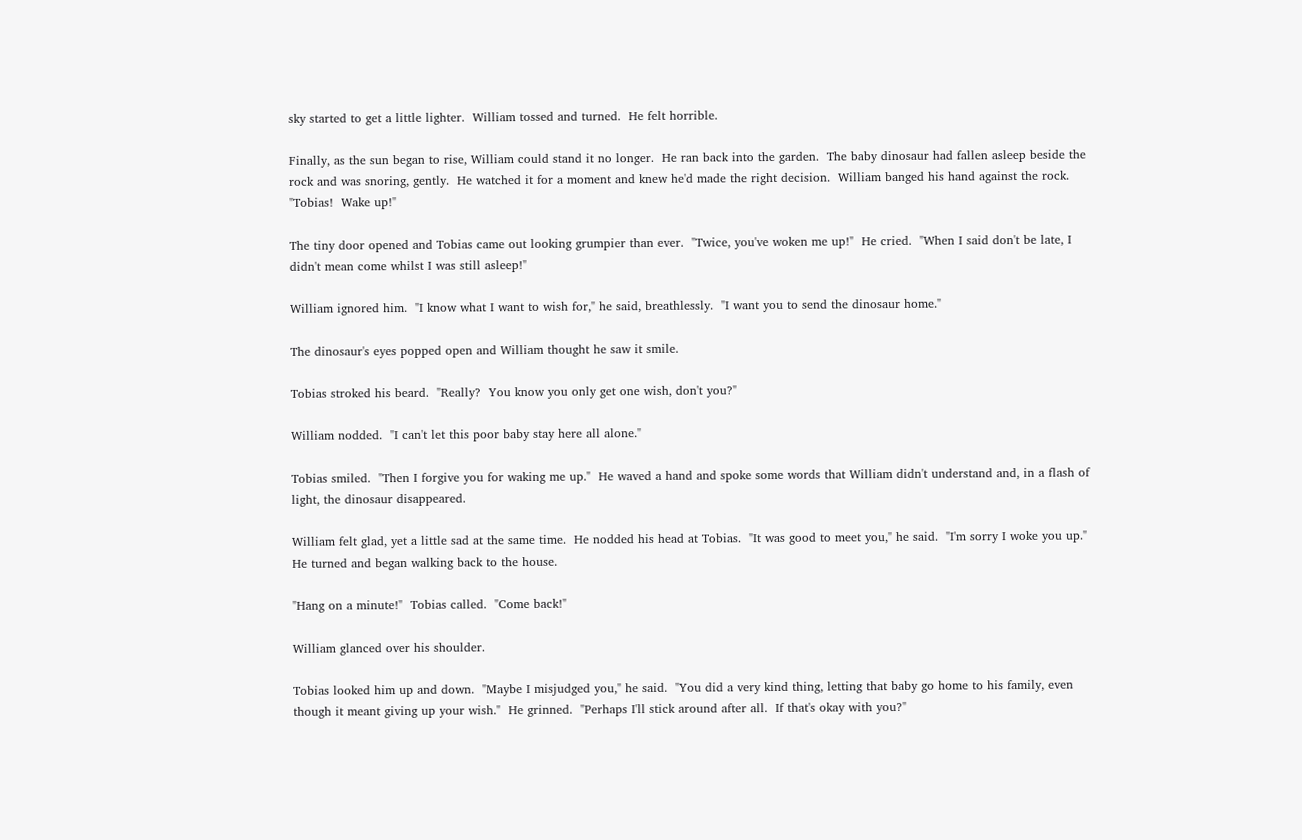sky started to get a little lighter.  William tossed and turned.  He felt horrible.

Finally, as the sun began to rise, William could stand it no longer.  He ran back into the garden.  The baby dinosaur had fallen asleep beside the rock and was snoring, gently.  He watched it for a moment and knew he'd made the right decision.  William banged his hand against the rock.  "Tobias!  Wake up!"

The tiny door opened and Tobias came out looking grumpier than ever.  "Twice, you've woken me up!"  He cried.  "When I said don't be late, I didn't mean come whilst I was still asleep!"

William ignored him.  "I know what I want to wish for," he said, breathlessly.  "I want you to send the dinosaur home."

The dinosaur's eyes popped open and William thought he saw it smile.

Tobias stroked his beard.  "Really?  You know you only get one wish, don't you?"

William nodded.  "I can't let this poor baby stay here all alone."

Tobias smiled.  "Then I forgive you for waking me up."  He waved a hand and spoke some words that William didn't understand and, in a flash of light, the dinosaur disappeared.

William felt glad, yet a little sad at the same time.  He nodded his head at Tobias.  "It was good to meet you," he said.  "I'm sorry I woke you up."  He turned and began walking back to the house.

"Hang on a minute!"  Tobias called.  "Come back!"

William glanced over his shoulder.

Tobias looked him up and down.  "Maybe I misjudged you," he said.  "You did a very kind thing, letting that baby go home to his family, even though it meant giving up your wish."  He grinned.  "Perhaps I'll stick around after all.  If that's okay with you?"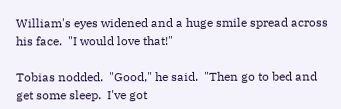William's eyes widened and a huge smile spread across his face.  "I would love that!"

Tobias nodded.  "Good," he said.  "Then go to bed and get some sleep.  I've got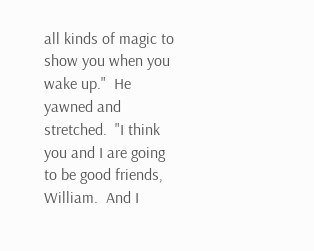all kinds of magic to show you when you wake up."  He yawned and stretched.  "I think you and I are going to be good friends, William.  And I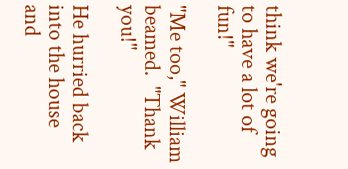think we're going to have a lot of fun!"

"Me too," William beamed.  "Thank you!"

He hurried back into the house and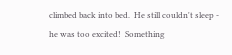climbed back into bed.  He still couldn't sleep - he was too excited!  Something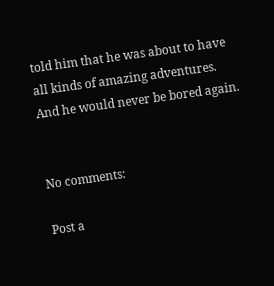told him that he was about to have all kinds of amazing adventures.  And he would never be bored again.


No comments:

Post a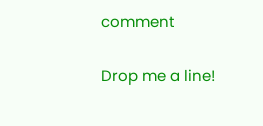comment

Drop me a line!